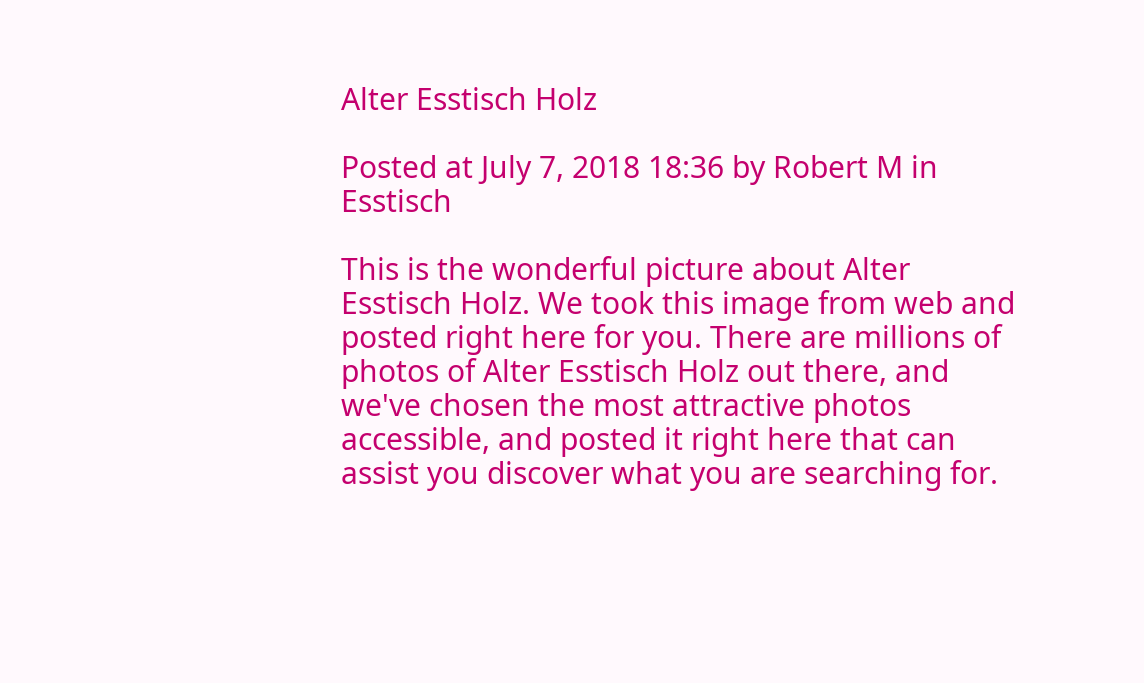Alter Esstisch Holz

Posted at July 7, 2018 18:36 by Robert M in Esstisch

This is the wonderful picture about Alter Esstisch Holz. We took this image from web and posted right here for you. There are millions of photos of Alter Esstisch Holz out there, and we've chosen the most attractive photos accessible, and posted it right here that can assist you discover what you are searching for.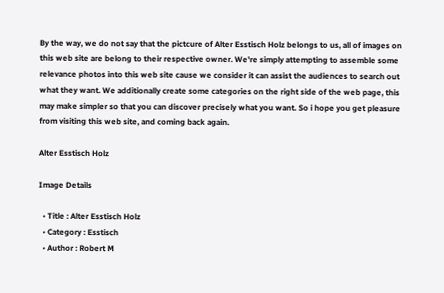By the way, we do not say that the pictcure of Alter Esstisch Holz belongs to us, all of images on this web site are belong to their respective owner. We're simply attempting to assemble some relevance photos into this web site cause we consider it can assist the audiences to search out what they want. We additionally create some categories on the right side of the web page, this may make simpler so that you can discover precisely what you want. So i hope you get pleasure from visiting this web site, and coming back again.

Alter Esstisch Holz

Image Details

  • Title : Alter Esstisch Holz
  • Category : Esstisch
  • Author : Robert M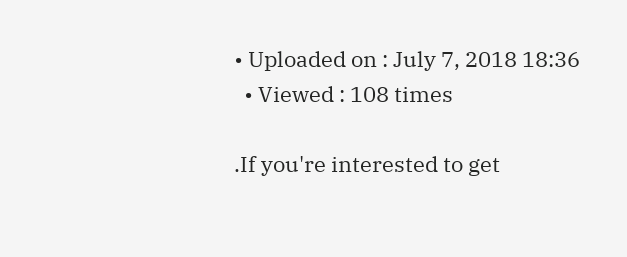• Uploaded on : July 7, 2018 18:36
  • Viewed : 108 times

.If you're interested to get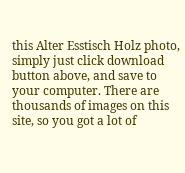this Alter Esstisch Holz photo, simply just click download button above, and save to your computer. There are thousands of images on this site, so you got a lot of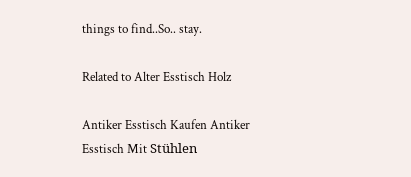things to find..So.. stay.

Related to Alter Esstisch Holz

Antiker Esstisch Kaufen Antiker Esstisch Mit Stühlen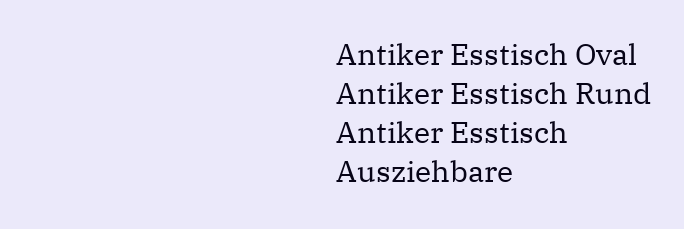Antiker Esstisch Oval Antiker Esstisch Rund Antiker Esstisch Ausziehbare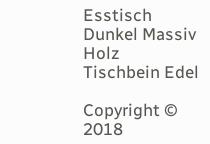Esstisch Dunkel Massiv Holz Tischbein Edel

Copyright © 2018